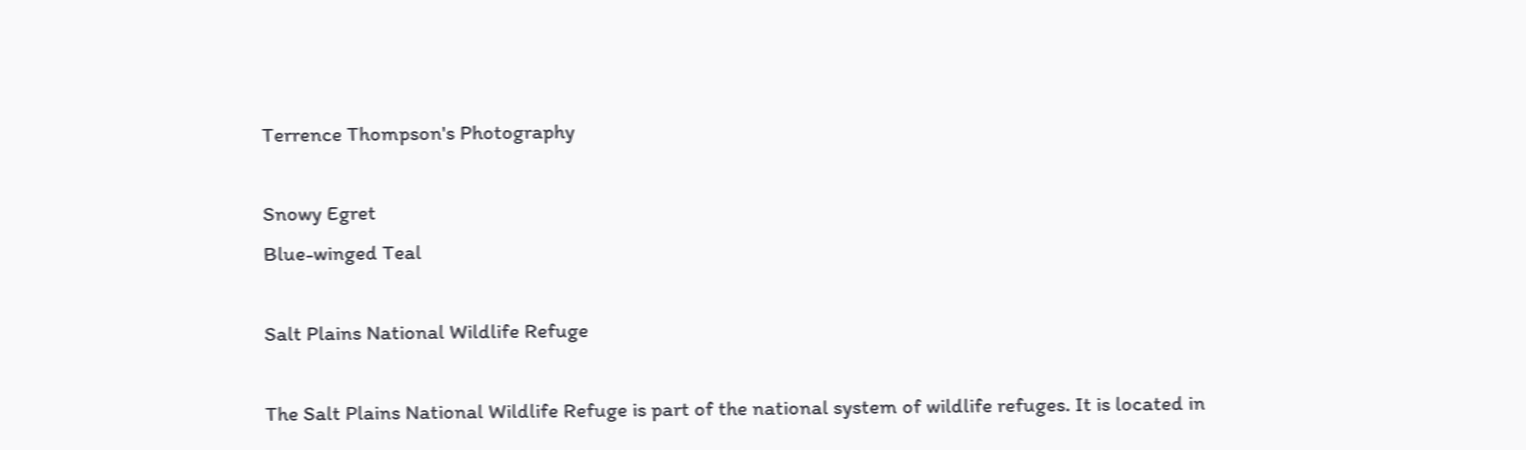Terrence Thompson's Photography

Snowy Egret
Blue-winged Teal

Salt Plains National Wildlife Refuge

The Salt Plains National Wildlife Refuge is part of the national system of wildlife refuges. It is located in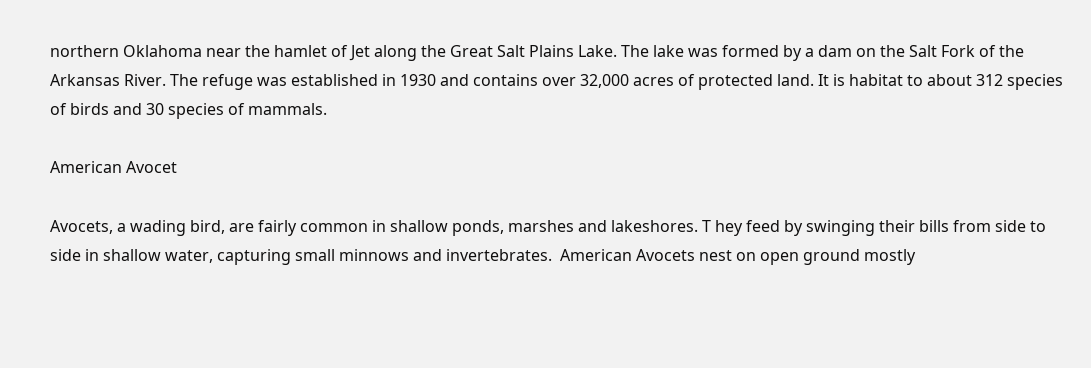northern Oklahoma near the hamlet of Jet along the Great Salt Plains Lake. The lake was formed by a dam on the Salt Fork of the Arkansas River. The refuge was established in 1930 and contains over 32,000 acres of protected land. It is habitat to about 312 species of birds and 30 species of mammals.

American Avocet

Avocets, a wading bird, are fairly common in shallow ponds, marshes and lakeshores. T hey feed by swinging their bills from side to side in shallow water, capturing small minnows and invertebrates.  American Avocets nest on open ground mostly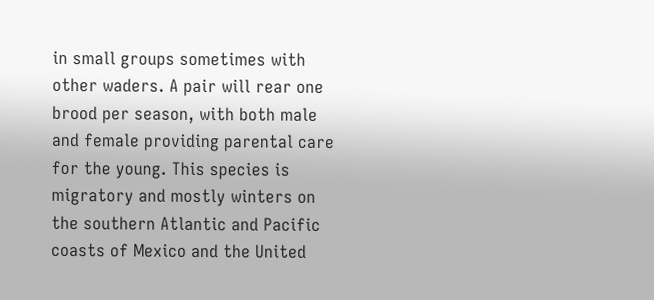in small groups sometimes with other waders. A pair will rear one brood per season, with both male and female providing parental care for the young. This species is migratory and mostly winters on the southern Atlantic and Pacific coasts of Mexico and the United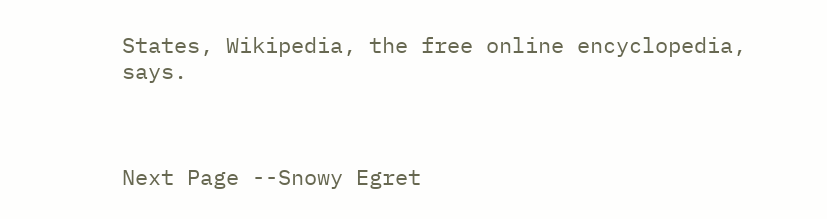States, Wikipedia, the free online encyclopedia, says.



Next Page --Snowy Egret